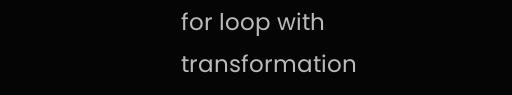for loop with transformation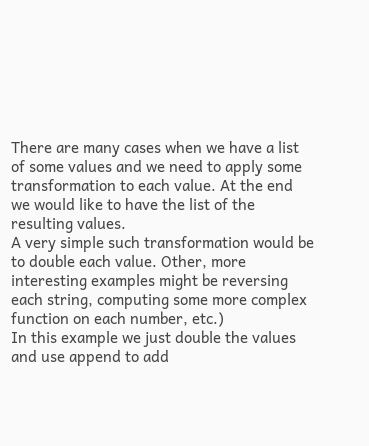There are many cases when we have a list of some values and we need to apply some transformation to each value. At the end we would like to have the list of the resulting values.
A very simple such transformation would be to double each value. Other, more interesting examples might be reversing each string, computing some more complex function on each number, etc.)
In this example we just double the values and use append to add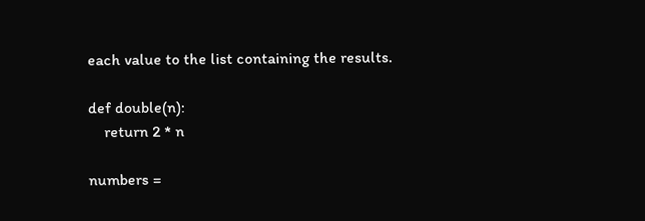each value to the list containing the results.

def double(n):
    return 2 * n

numbers =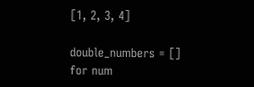[1, 2, 3, 4]

double_numbers = []
for num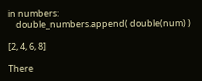in numbers:
    double_numbers.append( double(num) )

[2, 4, 6, 8]

There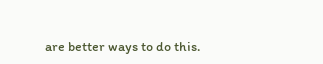are better ways to do this.